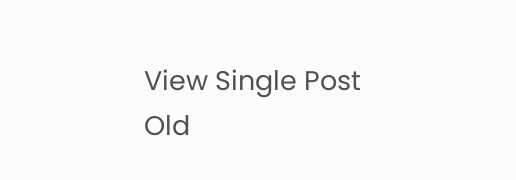View Single Post
Old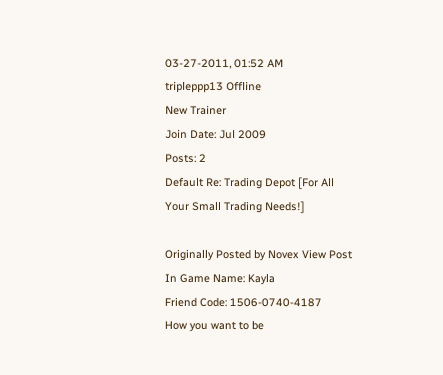03-27-2011, 01:52 AM
tripleppp13 Offline
New Trainer
Join Date: Jul 2009
Posts: 2
Default Re: Trading Depot [For All Your Small Trading Needs!]

Originally Posted by Novex View Post
In Game Name: Kayla
Friend Code: 1506-0740-4187
How you want to be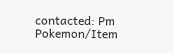contacted: Pm
Pokemon/Item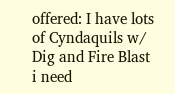offered: I have lots of Cyndaquils w/ Dig and Fire Blast
i need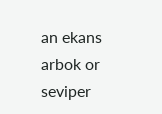an ekans arbok or seviper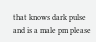that knows dark pulse and is a male pm please